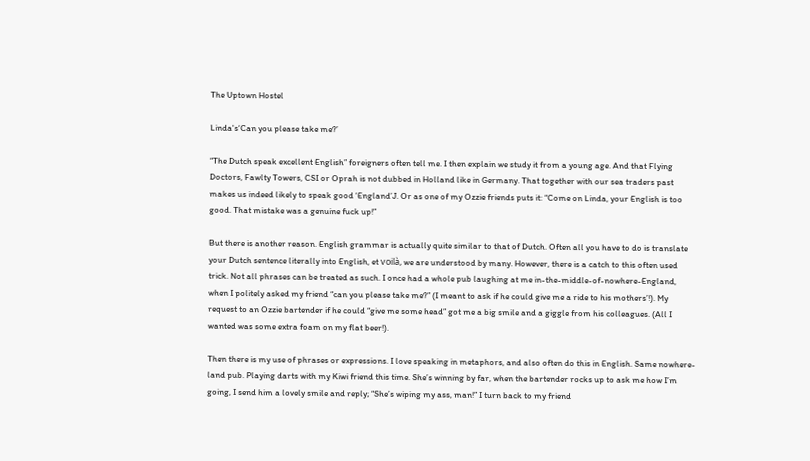The Uptown Hostel

Linda's‘Can you please take me?’

“The Dutch speak excellent English” foreigners often tell me. I then explain we study it from a young age. And that Flying Doctors, Fawlty Towers, CSI or Oprah is not dubbed in Holland like in Germany. That together with our sea traders past makes us indeed likely to speak good ‘England’J. Or as one of my Ozzie friends puts it: “Come on Linda, your English is too good. That mistake was a genuine fuck up!”

But there is another reason. English grammar is actually quite similar to that of Dutch. Often all you have to do is translate your Dutch sentence literally into English, et voilà, we are understood by many. However, there is a catch to this often used trick. Not all phrases can be treated as such. I once had a whole pub laughing at me in-the-middle-of-nowhere-England, when I politely asked my friend “can you please take me?” (I meant to ask if he could give me a ride to his mothers’!). My request to an Ozzie bartender if he could “give me some head” got me a big smile and a giggle from his colleagues. (All I wanted was some extra foam on my flat beer!).

Then there is my use of phrases or expressions. I love speaking in metaphors, and also often do this in English. Same nowhere-land pub. Playing darts with my Kiwi friend this time. She’s winning by far, when the bartender rocks up to ask me how I’m going, I send him a lovely smile and reply; “She’s wiping my ass, man!” I turn back to my friend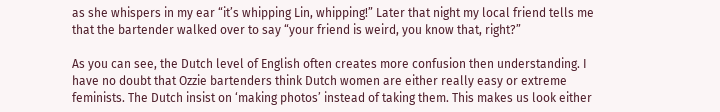as she whispers in my ear “it’s whipping Lin, whipping!” Later that night my local friend tells me that the bartender walked over to say “your friend is weird, you know that, right?”

As you can see, the Dutch level of English often creates more confusion then understanding. I have no doubt that Ozzie bartenders think Dutch women are either really easy or extreme feminists. The Dutch insist on ‘making photos’ instead of taking them. This makes us look either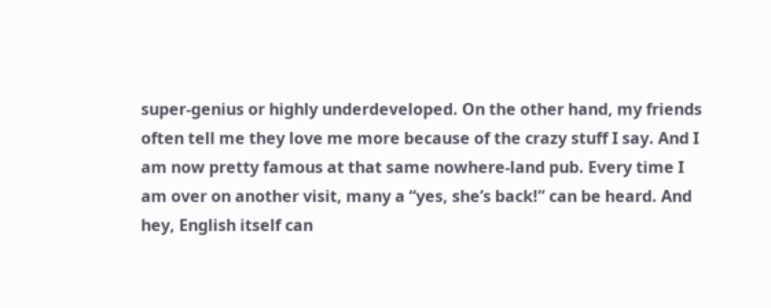super-genius or highly underdeveloped. On the other hand, my friends often tell me they love me more because of the crazy stuff I say. And I am now pretty famous at that same nowhere-land pub. Every time I am over on another visit, many a “yes, she’s back!” can be heard. And hey, English itself can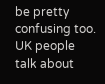be pretty confusing too. UK people talk about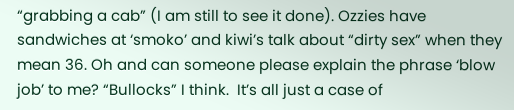“grabbing a cab” (I am still to see it done). Ozzies have sandwiches at ‘smoko’ and kiwi’s talk about “dirty sex” when they mean 36. Oh and can someone please explain the phrase ‘blow job’ to me? “Bullocks” I think.  It’s all just a case of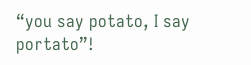“you say potato, I say portato”!